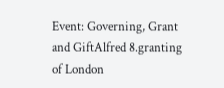Event: Governing, Grant and GiftAlfred 8.granting of London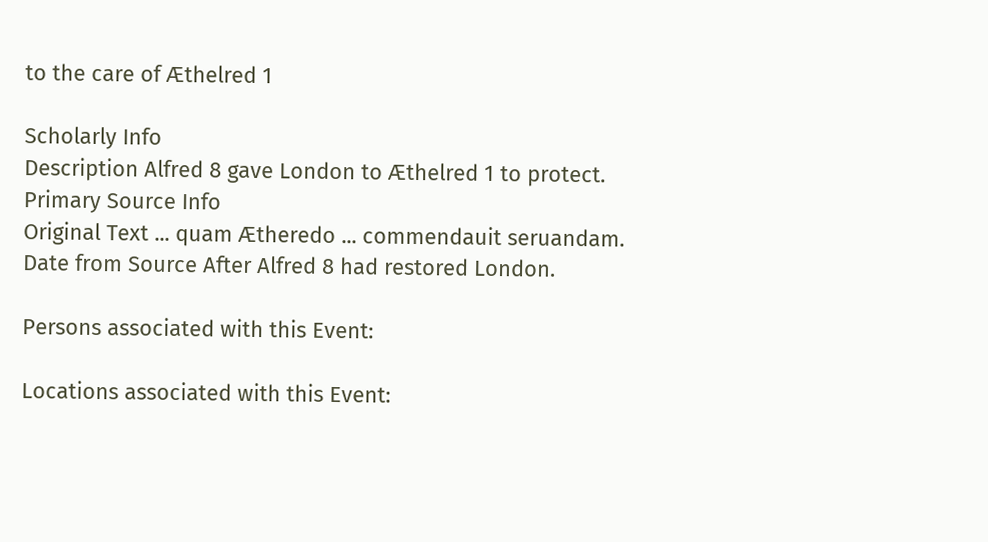to the care of Æthelred 1

Scholarly Info
Description Alfred 8 gave London to Æthelred 1 to protect.
Primary Source Info
Original Text ... quam Ætheredo ... commendauit seruandam.
Date from Source After Alfred 8 had restored London.

Persons associated with this Event:

Locations associated with this Event: